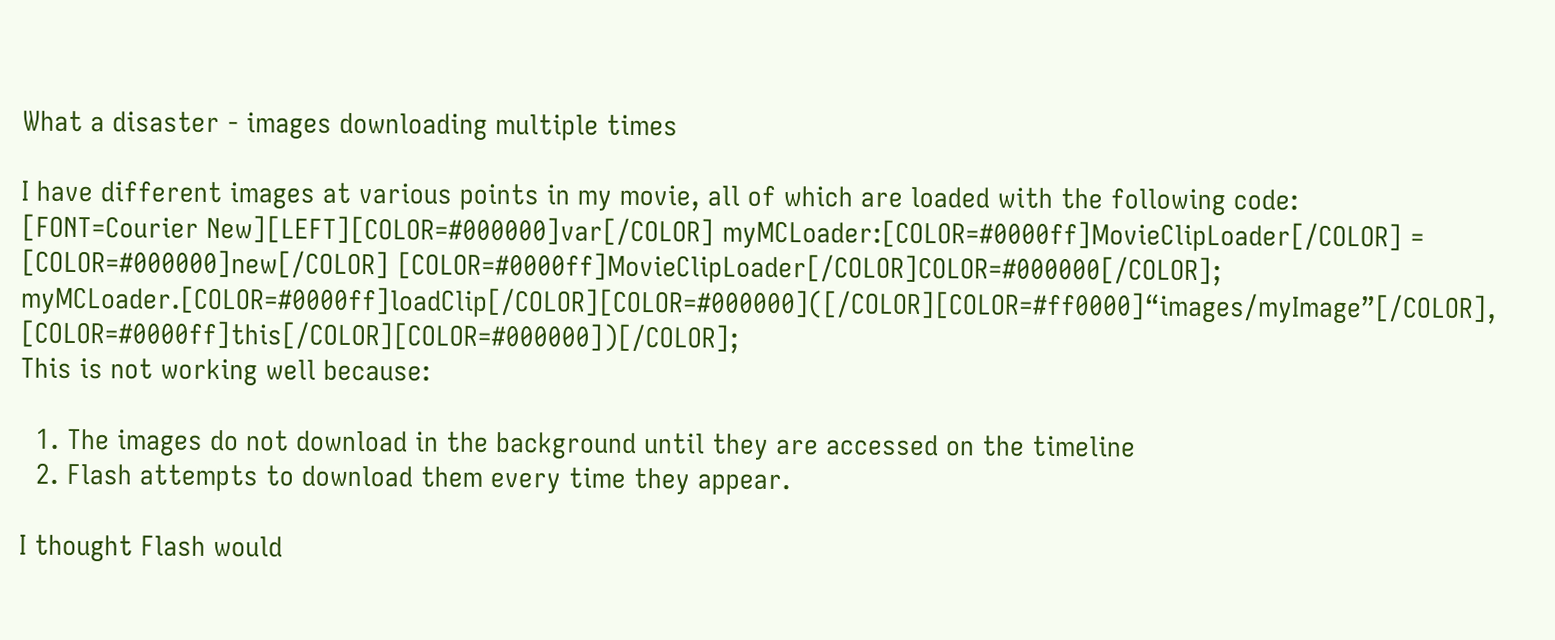What a disaster - images downloading multiple times

I have different images at various points in my movie, all of which are loaded with the following code:
[FONT=Courier New][LEFT][COLOR=#000000]var[/COLOR] myMCLoader:[COLOR=#0000ff]MovieClipLoader[/COLOR] = [COLOR=#000000]new[/COLOR] [COLOR=#0000ff]MovieClipLoader[/COLOR]COLOR=#000000[/COLOR];
myMCLoader.[COLOR=#0000ff]loadClip[/COLOR][COLOR=#000000]([/COLOR][COLOR=#ff0000]“images/myImage”[/COLOR], [COLOR=#0000ff]this[/COLOR][COLOR=#000000])[/COLOR];
This is not working well because:

  1. The images do not download in the background until they are accessed on the timeline
  2. Flash attempts to download them every time they appear.

I thought Flash would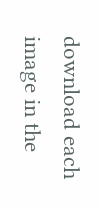download each image in the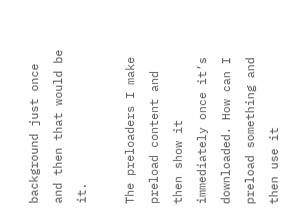background just once and then that would be it.

The preloaders I make preload content and then show it immediately once it’s downloaded. How can I preload something and then use it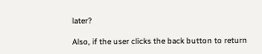later?

Also, if the user clicks the back button to return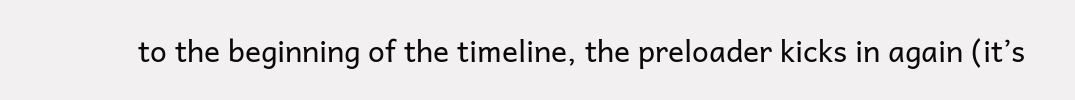to the beginning of the timeline, the preloader kicks in again (it’s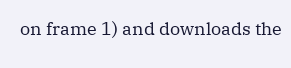on frame 1) and downloads the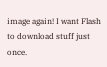image again! I want Flash to download stuff just once.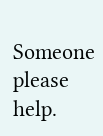Someone please help.